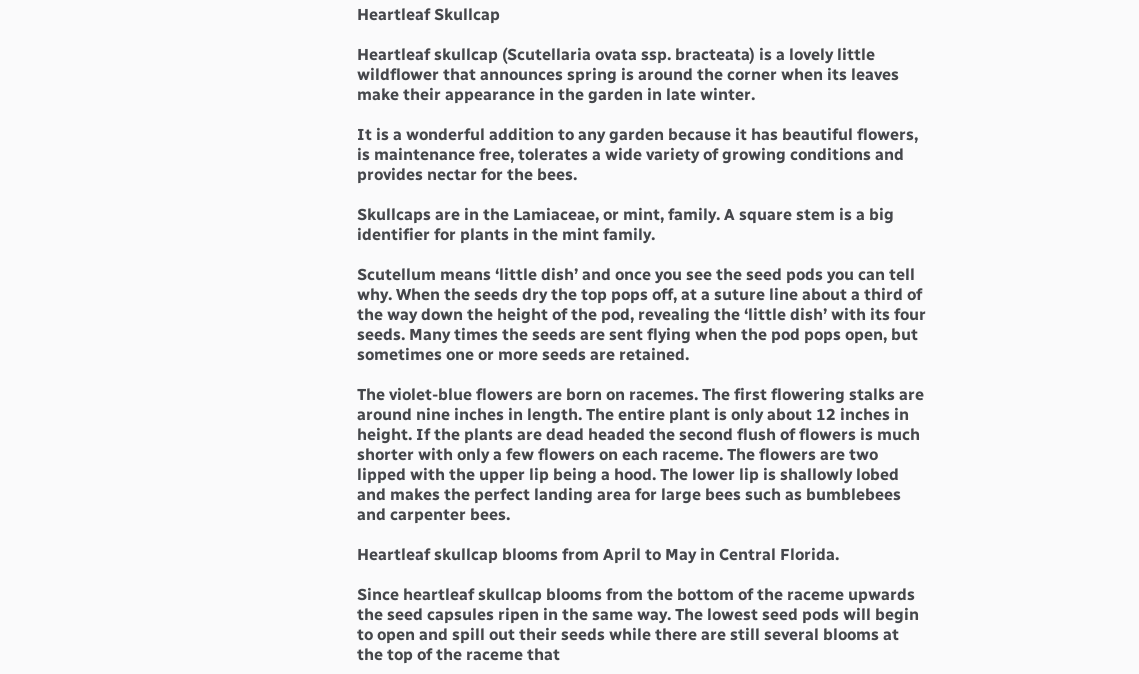Heartleaf Skullcap

Heartleaf skullcap (Scutellaria ovata ssp. bracteata) is a lovely little wildflower that announces spring is around the corner when its leaves make their appearance in the garden in late winter.

It is a wonderful addition to any garden because it has beautiful flowers, is maintenance free, tolerates a wide variety of growing conditions and provides nectar for the bees.

Skullcaps are in the Lamiaceae, or mint, family. A square stem is a big identifier for plants in the mint family.

Scutellum means ‘little dish’ and once you see the seed pods you can tell why. When the seeds dry the top pops off, at a suture line about a third of the way down the height of the pod, revealing the ‘little dish’ with its four seeds. Many times the seeds are sent flying when the pod pops open, but sometimes one or more seeds are retained.

The violet-blue flowers are born on racemes. The first flowering stalks are around nine inches in length. The entire plant is only about 12 inches in height. If the plants are dead headed the second flush of flowers is much shorter with only a few flowers on each raceme. The flowers are two lipped with the upper lip being a hood. The lower lip is shallowly lobed and makes the perfect landing area for large bees such as bumblebees and carpenter bees.

Heartleaf skullcap blooms from April to May in Central Florida.

Since heartleaf skullcap blooms from the bottom of the raceme upwards the seed capsules ripen in the same way. The lowest seed pods will begin to open and spill out their seeds while there are still several blooms at the top of the raceme that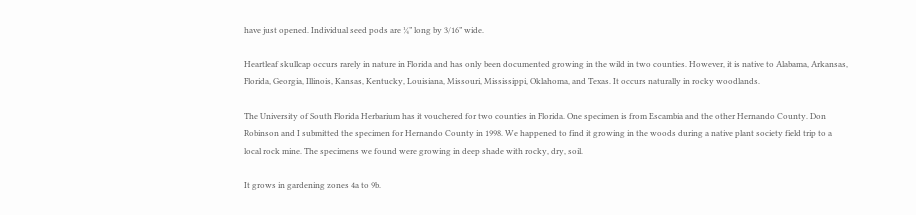have just opened. Individual seed pods are ¼” long by 3/16” wide.

Heartleaf skullcap occurs rarely in nature in Florida and has only been documented growing in the wild in two counties. However, it is native to Alabama, Arkansas, Florida, Georgia, Illinois, Kansas, Kentucky, Louisiana, Missouri, Mississippi, Oklahoma, and Texas. It occurs naturally in rocky woodlands.

The University of South Florida Herbarium has it vouchered for two counties in Florida. One specimen is from Escambia and the other Hernando County. Don Robinson and I submitted the specimen for Hernando County in 1998. We happened to find it growing in the woods during a native plant society field trip to a local rock mine. The specimens we found were growing in deep shade with rocky, dry, soil.

It grows in gardening zones 4a to 9b.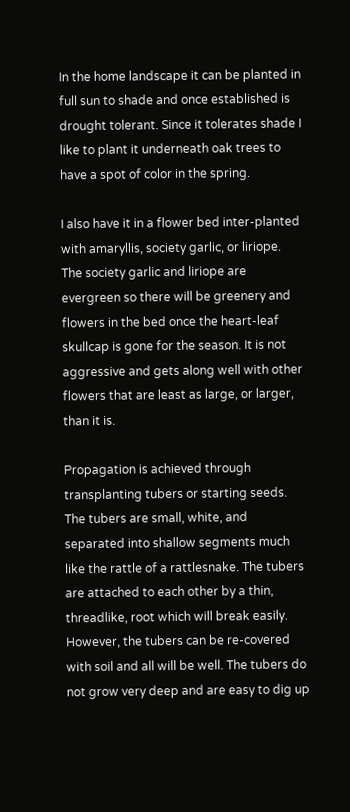In the home landscape it can be planted in full sun to shade and once established is drought tolerant. Since it tolerates shade I like to plant it underneath oak trees to have a spot of color in the spring.

I also have it in a flower bed inter-planted with amaryllis, society garlic, or liriope. The society garlic and liriope are evergreen so there will be greenery and flowers in the bed once the heart-leaf skullcap is gone for the season. It is not aggressive and gets along well with other flowers that are least as large, or larger, than it is.

Propagation is achieved through transplanting tubers or starting seeds. The tubers are small, white, and separated into shallow segments much like the rattle of a rattlesnake. The tubers are attached to each other by a thin, threadlike, root which will break easily. However, the tubers can be re-covered with soil and all will be well. The tubers do not grow very deep and are easy to dig up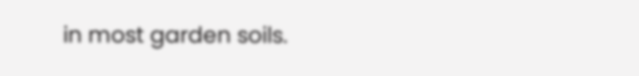in most garden soils.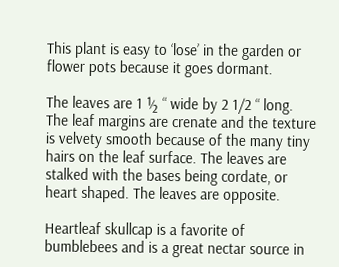This plant is easy to ‘lose’ in the garden or flower pots because it goes dormant.

The leaves are 1 ½ “ wide by 2 1/2 “ long. The leaf margins are crenate and the texture is velvety smooth because of the many tiny hairs on the leaf surface. The leaves are stalked with the bases being cordate, or heart shaped. The leaves are opposite.

Heartleaf skullcap is a favorite of bumblebees and is a great nectar source in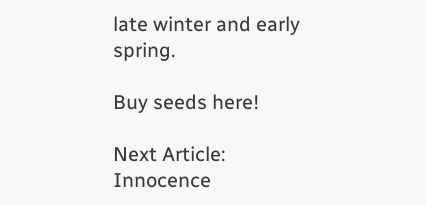late winter and early spring.

Buy seeds here!

Next Article: Innocence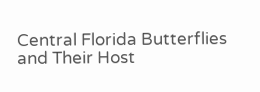Central Florida Butterflies and Their Host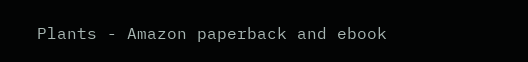Plants - Amazon paperback and ebook